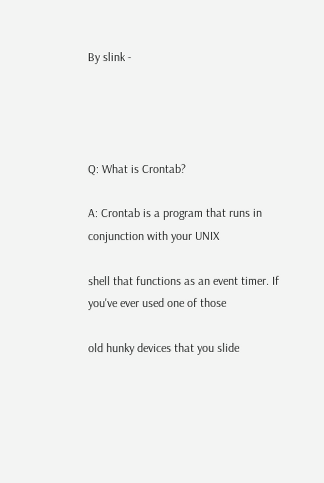By slink -




Q: What is Crontab?

A: Crontab is a program that runs in conjunction with your UNIX

shell that functions as an event timer. If you've ever used one of those

old hunky devices that you slide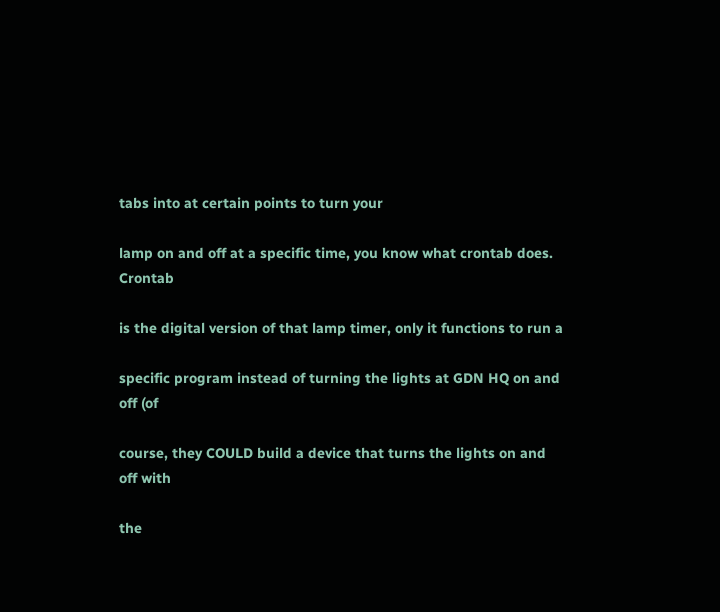tabs into at certain points to turn your

lamp on and off at a specific time, you know what crontab does. Crontab

is the digital version of that lamp timer, only it functions to run a

specific program instead of turning the lights at GDN HQ on and off (of

course, they COULD build a device that turns the lights on and off with

the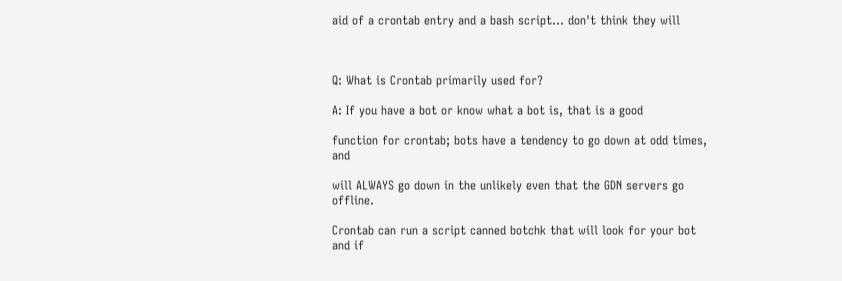aid of a crontab entry and a bash script... don't think they will



Q: What is Crontab primarily used for?

A: If you have a bot or know what a bot is, that is a good

function for crontab; bots have a tendency to go down at odd times, and

will ALWAYS go down in the unlikely even that the GDN servers go offline.

Crontab can run a script canned botchk that will look for your bot and if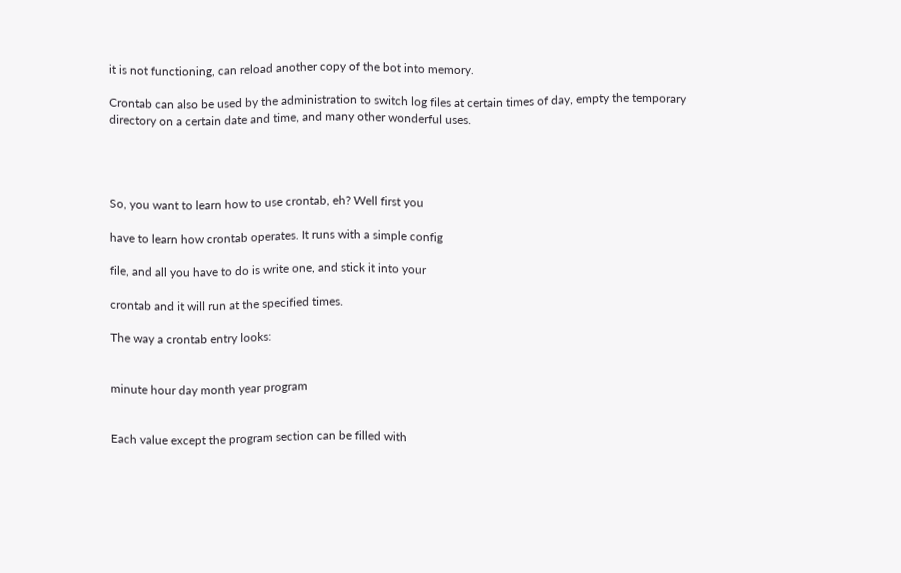it is not functioning, can reload another copy of the bot into memory.

Crontab can also be used by the administration to switch log files at certain times of day, empty the temporary directory on a certain date and time, and many other wonderful uses.




So, you want to learn how to use crontab, eh? Well first you

have to learn how crontab operates. It runs with a simple config

file, and all you have to do is write one, and stick it into your

crontab and it will run at the specified times.

The way a crontab entry looks:


minute hour day month year program


Each value except the program section can be filled with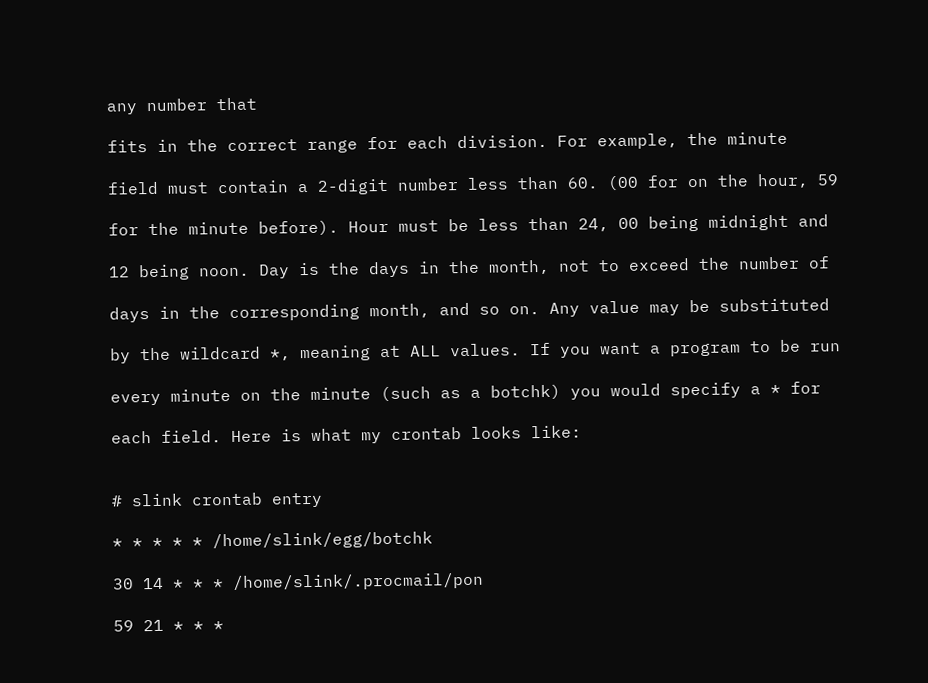any number that

fits in the correct range for each division. For example, the minute

field must contain a 2-digit number less than 60. (00 for on the hour, 59

for the minute before). Hour must be less than 24, 00 being midnight and

12 being noon. Day is the days in the month, not to exceed the number of

days in the corresponding month, and so on. Any value may be substituted

by the wildcard *, meaning at ALL values. If you want a program to be run

every minute on the minute (such as a botchk) you would specify a * for

each field. Here is what my crontab looks like:


# slink crontab entry

* * * * * /home/slink/egg/botchk

30 14 * * * /home/slink/.procmail/pon

59 21 * * *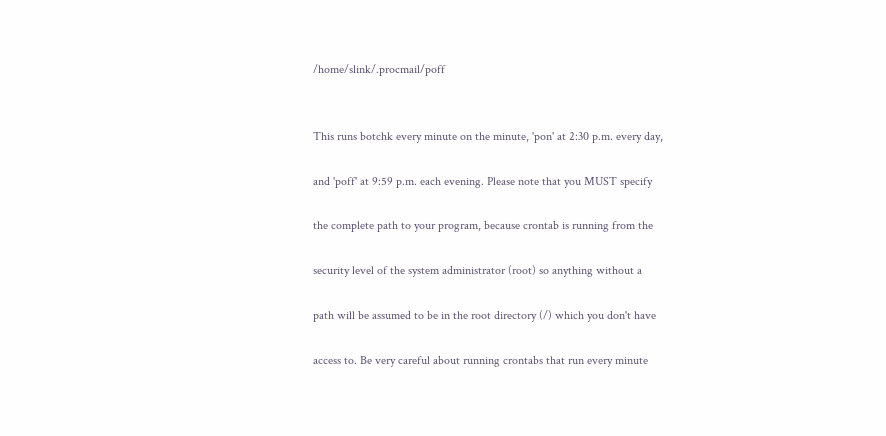/home/slink/.procmail/poff


This runs botchk every minute on the minute, 'pon' at 2:30 p.m. every day,

and 'poff' at 9:59 p.m. each evening. Please note that you MUST specify

the complete path to your program, because crontab is running from the

security level of the system administrator (root) so anything without a

path will be assumed to be in the root directory (/) which you don't have

access to. Be very careful about running crontabs that run every minute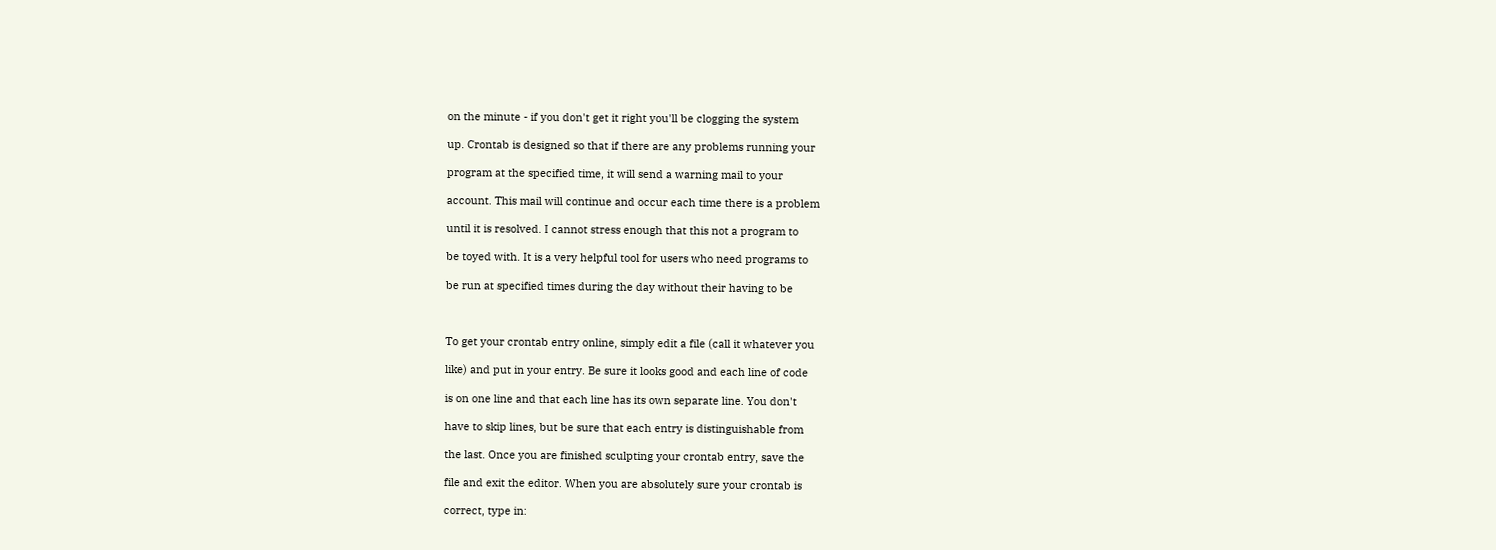on the minute - if you don't get it right you'll be clogging the system

up. Crontab is designed so that if there are any problems running your

program at the specified time, it will send a warning mail to your

account. This mail will continue and occur each time there is a problem

until it is resolved. I cannot stress enough that this not a program to

be toyed with. It is a very helpful tool for users who need programs to

be run at specified times during the day without their having to be



To get your crontab entry online, simply edit a file (call it whatever you

like) and put in your entry. Be sure it looks good and each line of code

is on one line and that each line has its own separate line. You don't

have to skip lines, but be sure that each entry is distinguishable from

the last. Once you are finished sculpting your crontab entry, save the

file and exit the editor. When you are absolutely sure your crontab is

correct, type in: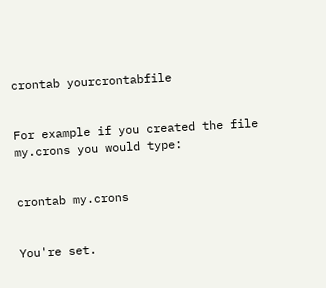crontab yourcrontabfile


For example if you created the file my.crons you would type:


crontab my.crons


You're set.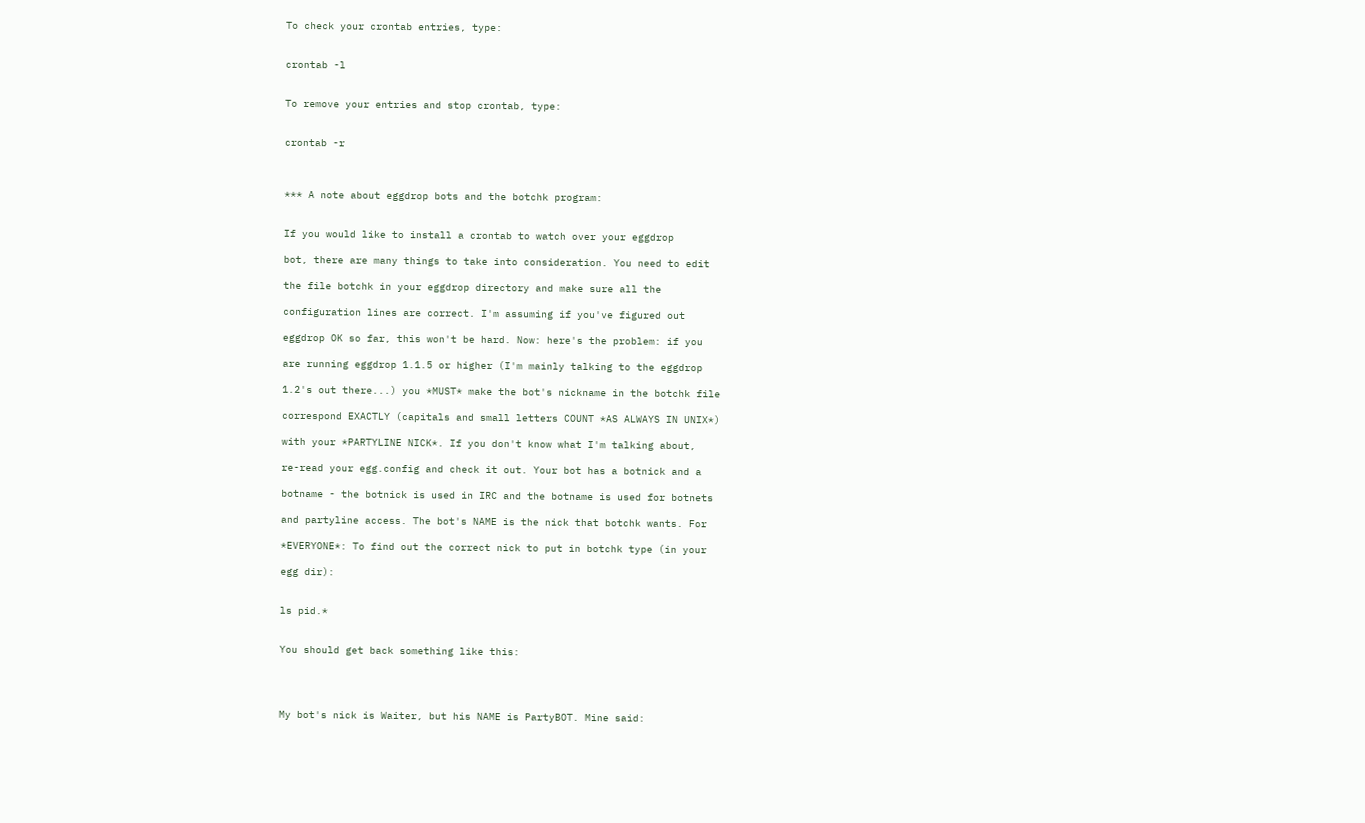To check your crontab entries, type:


crontab -l


To remove your entries and stop crontab, type:


crontab -r



*** A note about eggdrop bots and the botchk program:


If you would like to install a crontab to watch over your eggdrop

bot, there are many things to take into consideration. You need to edit

the file botchk in your eggdrop directory and make sure all the

configuration lines are correct. I'm assuming if you've figured out

eggdrop OK so far, this won't be hard. Now: here's the problem: if you

are running eggdrop 1.1.5 or higher (I'm mainly talking to the eggdrop

1.2's out there...) you *MUST* make the bot's nickname in the botchk file

correspond EXACTLY (capitals and small letters COUNT *AS ALWAYS IN UNIX*)

with your *PARTYLINE NICK*. If you don't know what I'm talking about,

re-read your egg.config and check it out. Your bot has a botnick and a

botname - the botnick is used in IRC and the botname is used for botnets

and partyline access. The bot's NAME is the nick that botchk wants. For

*EVERYONE*: To find out the correct nick to put in botchk type (in your

egg dir):


ls pid.*


You should get back something like this:




My bot's nick is Waiter, but his NAME is PartyBOT. Mine said: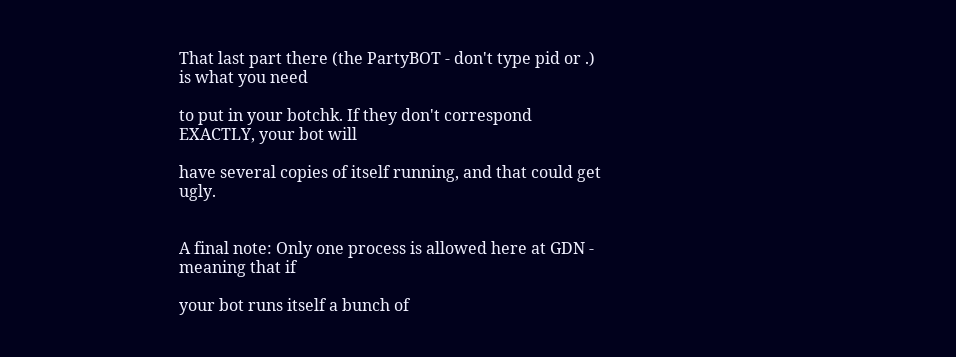That last part there (the PartyBOT - don't type pid or .) is what you need

to put in your botchk. If they don't correspond EXACTLY, your bot will

have several copies of itself running, and that could get ugly.


A final note: Only one process is allowed here at GDN - meaning that if

your bot runs itself a bunch of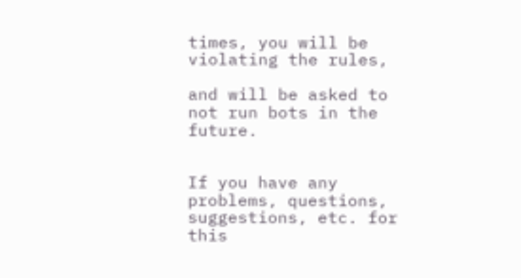times, you will be violating the rules,

and will be asked to not run bots in the future.


If you have any problems, questions, suggestions, etc. for this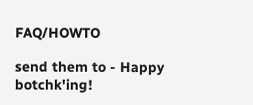FAQ/HOWTO

send them to - Happy botchk'ing!